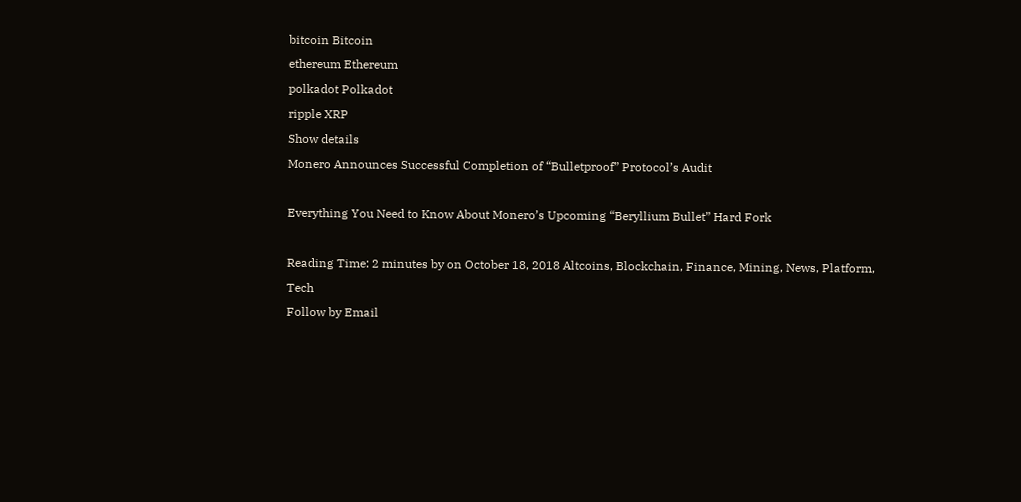bitcoin Bitcoin
ethereum Ethereum
polkadot Polkadot
ripple XRP
Show details
Monero Announces Successful Completion of “Bulletproof” Protocol’s Audit

Everything You Need to Know About Monero’s Upcoming “Beryllium Bullet” Hard Fork

Reading Time: 2 minutes by on October 18, 2018 Altcoins, Blockchain, Finance, Mining, News, Platform, Tech
Follow by Email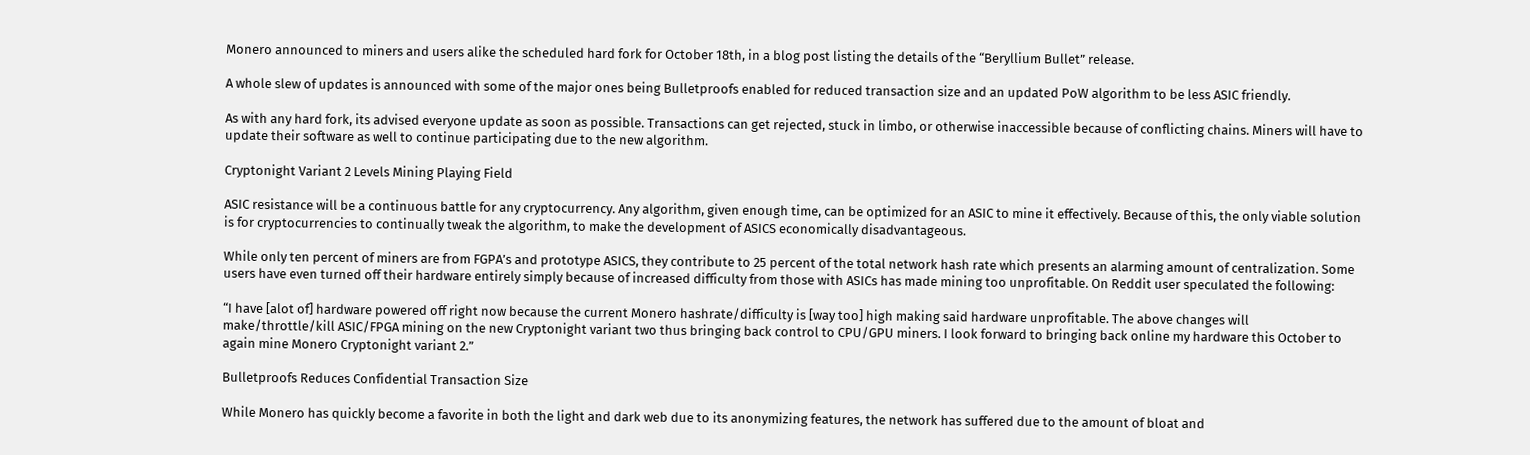Monero announced to miners and users alike the scheduled hard fork for October 18th, in a blog post listing the details of the “Beryllium Bullet” release.

A whole slew of updates is announced with some of the major ones being Bulletproofs enabled for reduced transaction size and an updated PoW algorithm to be less ASIC friendly.

As with any hard fork, its advised everyone update as soon as possible. Transactions can get rejected, stuck in limbo, or otherwise inaccessible because of conflicting chains. Miners will have to update their software as well to continue participating due to the new algorithm.

Cryptonight Variant 2 Levels Mining Playing Field

ASIC resistance will be a continuous battle for any cryptocurrency. Any algorithm, given enough time, can be optimized for an ASIC to mine it effectively. Because of this, the only viable solution is for cryptocurrencies to continually tweak the algorithm, to make the development of ASICS economically disadvantageous.

While only ten percent of miners are from FGPA’s and prototype ASICS, they contribute to 25 percent of the total network hash rate which presents an alarming amount of centralization. Some users have even turned off their hardware entirely simply because of increased difficulty from those with ASICs has made mining too unprofitable. On Reddit user speculated the following:

“I have [alot of] hardware powered off right now because the current Monero hashrate/difficulty is [way too] high making said hardware unprofitable. The above changes will make/throttle/kill ASIC/FPGA mining on the new Cryptonight variant two thus bringing back control to CPU/GPU miners. I look forward to bringing back online my hardware this October to again mine Monero Cryptonight variant 2.”

Bulletproofs Reduces Confidential Transaction Size

While Monero has quickly become a favorite in both the light and dark web due to its anonymizing features, the network has suffered due to the amount of bloat and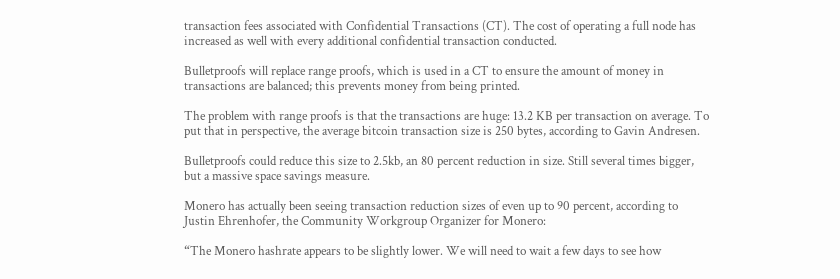transaction fees associated with Confidential Transactions (CT). The cost of operating a full node has increased as well with every additional confidential transaction conducted.

Bulletproofs will replace range proofs, which is used in a CT to ensure the amount of money in transactions are balanced; this prevents money from being printed.

The problem with range proofs is that the transactions are huge: 13.2 KB per transaction on average. To put that in perspective, the average bitcoin transaction size is 250 bytes, according to Gavin Andresen.

Bulletproofs could reduce this size to 2.5kb, an 80 percent reduction in size. Still several times bigger, but a massive space savings measure.

Monero has actually been seeing transaction reduction sizes of even up to 90 percent, according to Justin Ehrenhofer, the Community Workgroup Organizer for Monero:

“The Monero hashrate appears to be slightly lower. We will need to wait a few days to see how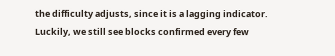the difficulty adjusts, since it is a lagging indicator. Luckily, we still see blocks confirmed every few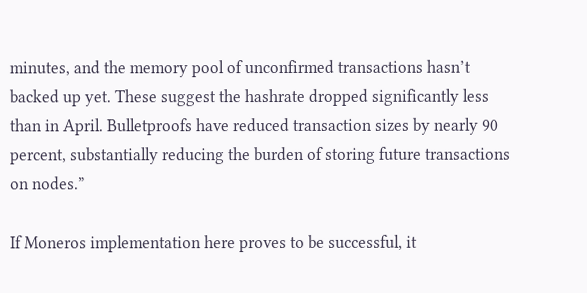minutes, and the memory pool of unconfirmed transactions hasn’t backed up yet. These suggest the hashrate dropped significantly less than in April. Bulletproofs have reduced transaction sizes by nearly 90 percent, substantially reducing the burden of storing future transactions on nodes.”

If Moneros implementation here proves to be successful, it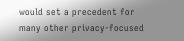would set a precedent for many other privacy-focused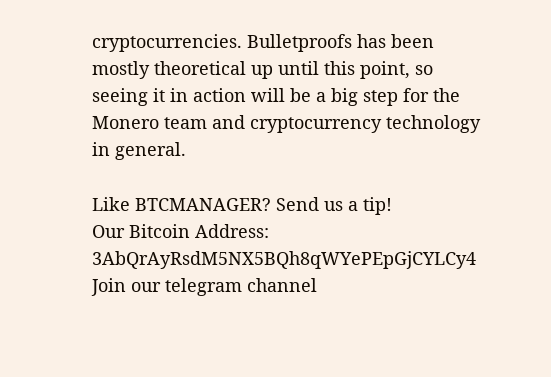cryptocurrencies. Bulletproofs has been mostly theoretical up until this point, so seeing it in action will be a big step for the Monero team and cryptocurrency technology in general.

Like BTCMANAGER? Send us a tip!
Our Bitcoin Address: 3AbQrAyRsdM5NX5BQh8qWYePEpGjCYLCy4
Join our telegram channel